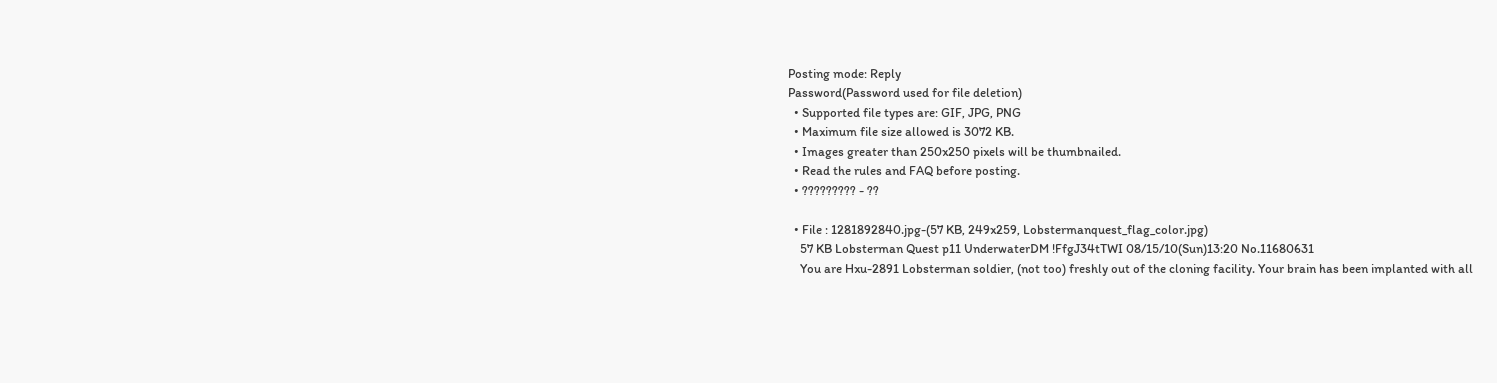Posting mode: Reply
Password(Password used for file deletion)
  • Supported file types are: GIF, JPG, PNG
  • Maximum file size allowed is 3072 KB.
  • Images greater than 250x250 pixels will be thumbnailed.
  • Read the rules and FAQ before posting.
  • ????????? - ??

  • File : 1281892840.jpg-(57 KB, 249x259, Lobstermanquest_flag_color.jpg)
    57 KB Lobsterman Quest p11 UnderwaterDM !FfgJ34tTWI 08/15/10(Sun)13:20 No.11680631
    You are Hxu-2891 Lobsterman soldier, (not too) freshly out of the cloning facility. Your brain has been implanted with all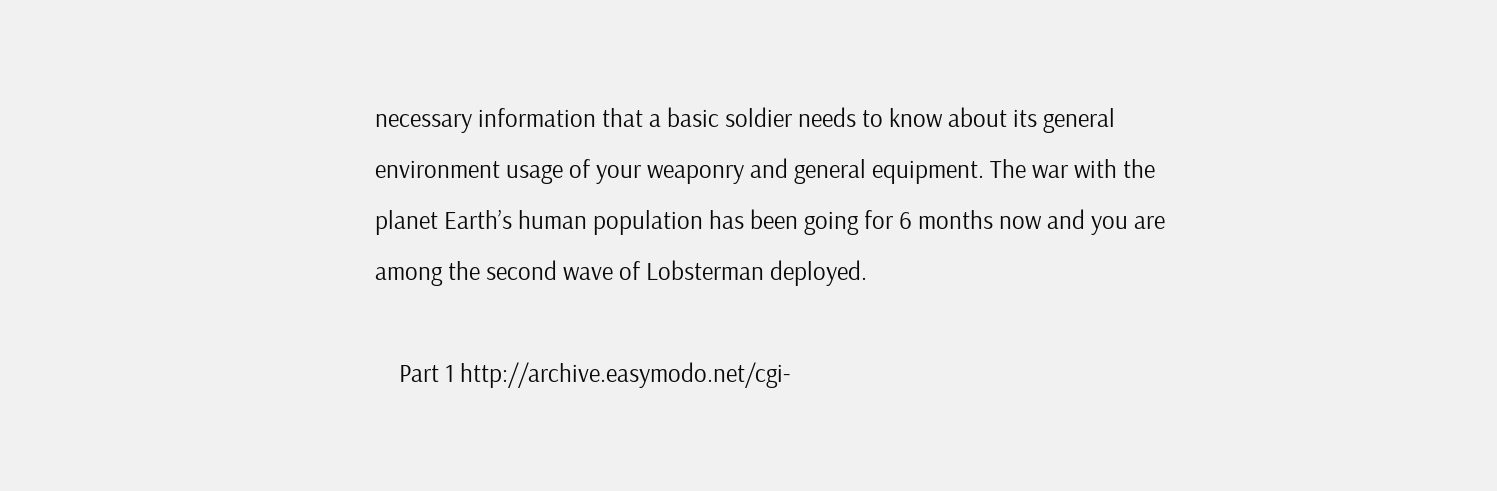necessary information that a basic soldier needs to know about its general environment usage of your weaponry and general equipment. The war with the planet Earth’s human population has been going for 6 months now and you are among the second wave of Lobsterman deployed.

    Part 1 http://archive.easymodo.net/cgi-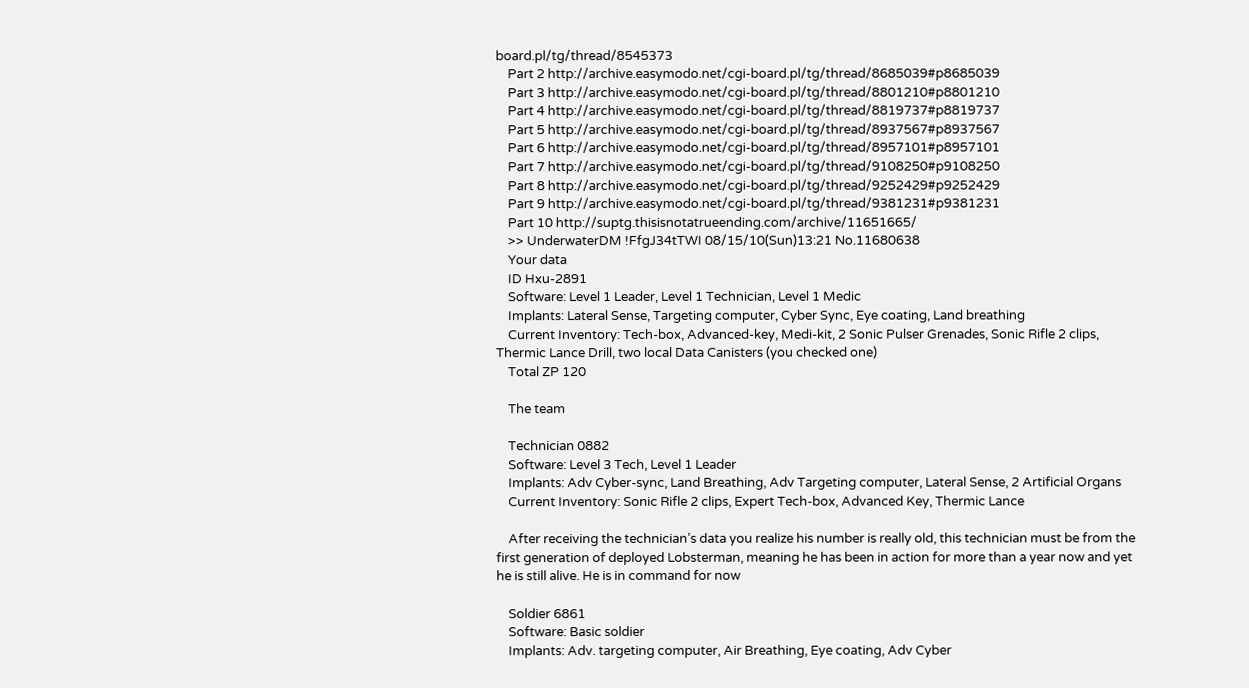board.pl/tg/thread/8545373
    Part 2 http://archive.easymodo.net/cgi-board.pl/tg/thread/8685039#p8685039
    Part 3 http://archive.easymodo.net/cgi-board.pl/tg/thread/8801210#p8801210
    Part 4 http://archive.easymodo.net/cgi-board.pl/tg/thread/8819737#p8819737
    Part 5 http://archive.easymodo.net/cgi-board.pl/tg/thread/8937567#p8937567
    Part 6 http://archive.easymodo.net/cgi-board.pl/tg/thread/8957101#p8957101
    Part 7 http://archive.easymodo.net/cgi-board.pl/tg/thread/9108250#p9108250
    Part 8 http://archive.easymodo.net/cgi-board.pl/tg/thread/9252429#p9252429
    Part 9 http://archive.easymodo.net/cgi-board.pl/tg/thread/9381231#p9381231
    Part 10 http://suptg.thisisnotatrueending.com/archive/11651665/
    >> UnderwaterDM !FfgJ34tTWI 08/15/10(Sun)13:21 No.11680638
    Your data
    ID Hxu-2891
    Software: Level 1 Leader, Level 1 Technician, Level 1 Medic
    Implants: Lateral Sense, Targeting computer, Cyber Sync, Eye coating, Land breathing
    Current Inventory: Tech-box, Advanced-key, Medi-kit, 2 Sonic Pulser Grenades, Sonic Rifle 2 clips, Thermic Lance Drill, two local Data Canisters (you checked one)
    Total ZP 120

    The team

    Technician 0882
    Software: Level 3 Tech, Level 1 Leader
    Implants: Adv Cyber-sync, Land Breathing, Adv Targeting computer, Lateral Sense, 2 Artificial Organs
    Current Inventory: Sonic Rifle 2 clips, Expert Tech-box, Advanced Key, Thermic Lance

    After receiving the technician’s data you realize his number is really old, this technician must be from the first generation of deployed Lobsterman, meaning he has been in action for more than a year now and yet he is still alive. He is in command for now

    Soldier 6861
    Software: Basic soldier
    Implants: Adv. targeting computer, Air Breathing, Eye coating, Adv Cyber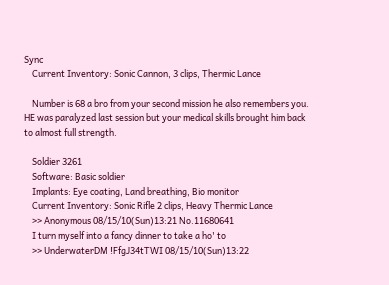Sync
    Current Inventory: Sonic Cannon, 3 clips, Thermic Lance

    Number is 68 a bro from your second mission he also remembers you. HE was paralyzed last session but your medical skills brought him back to almost full strength.

    Soldier 3261
    Software: Basic soldier
    Implants: Eye coating, Land breathing, Bio monitor
    Current Inventory: Sonic Rifle 2 clips, Heavy Thermic Lance
    >> Anonymous 08/15/10(Sun)13:21 No.11680641
    I turn myself into a fancy dinner to take a ho' to
    >> UnderwaterDM !FfgJ34tTWI 08/15/10(Sun)13:22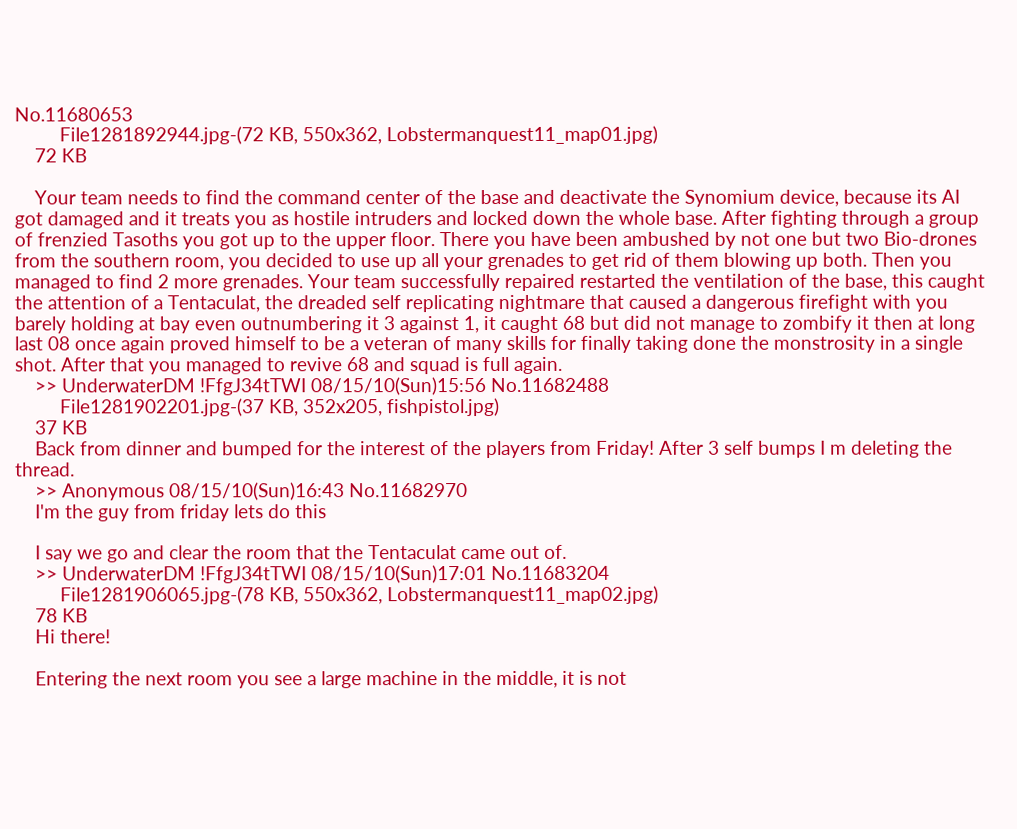No.11680653
         File1281892944.jpg-(72 KB, 550x362, Lobstermanquest11_map01.jpg)
    72 KB

    Your team needs to find the command center of the base and deactivate the Synomium device, because its AI got damaged and it treats you as hostile intruders and locked down the whole base. After fighting through a group of frenzied Tasoths you got up to the upper floor. There you have been ambushed by not one but two Bio-drones from the southern room, you decided to use up all your grenades to get rid of them blowing up both. Then you managed to find 2 more grenades. Your team successfully repaired restarted the ventilation of the base, this caught the attention of a Tentaculat, the dreaded self replicating nightmare that caused a dangerous firefight with you barely holding at bay even outnumbering it 3 against 1, it caught 68 but did not manage to zombify it then at long last 08 once again proved himself to be a veteran of many skills for finally taking done the monstrosity in a single shot. After that you managed to revive 68 and squad is full again.
    >> UnderwaterDM !FfgJ34tTWI 08/15/10(Sun)15:56 No.11682488
         File1281902201.jpg-(37 KB, 352x205, fishpistol.jpg)
    37 KB
    Back from dinner and bumped for the interest of the players from Friday! After 3 self bumps I m deleting the thread.
    >> Anonymous 08/15/10(Sun)16:43 No.11682970
    I'm the guy from friday lets do this

    I say we go and clear the room that the Tentaculat came out of.
    >> UnderwaterDM !FfgJ34tTWI 08/15/10(Sun)17:01 No.11683204
         File1281906065.jpg-(78 KB, 550x362, Lobstermanquest11_map02.jpg)
    78 KB
    Hi there!

    Entering the next room you see a large machine in the middle, it is not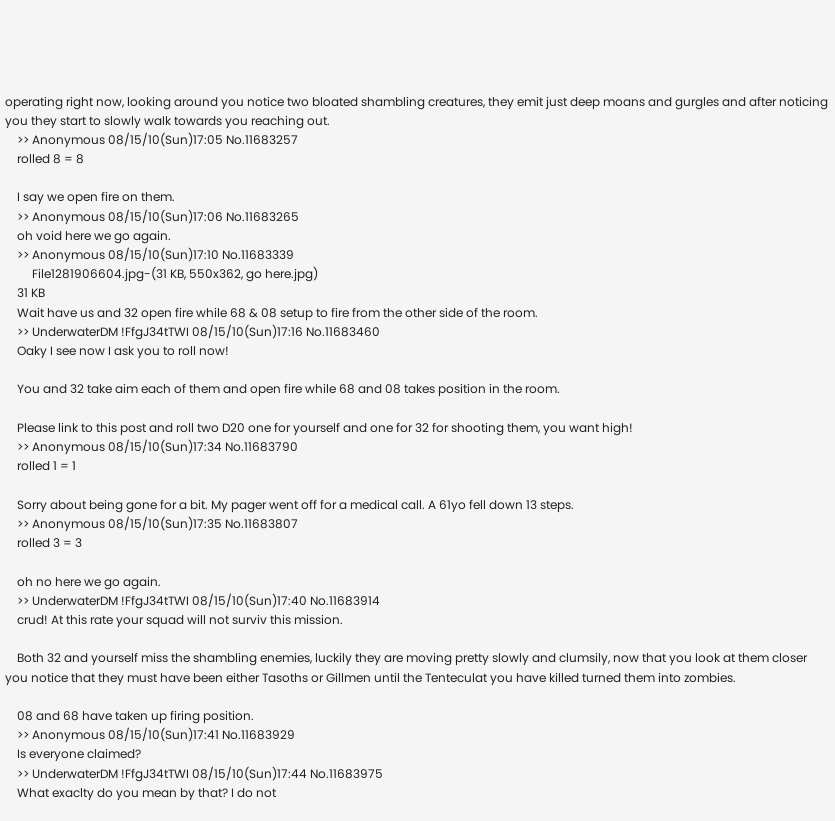operating right now, looking around you notice two bloated shambling creatures, they emit just deep moans and gurgles and after noticing you they start to slowly walk towards you reaching out.
    >> Anonymous 08/15/10(Sun)17:05 No.11683257
    rolled 8 = 8

    I say we open fire on them.
    >> Anonymous 08/15/10(Sun)17:06 No.11683265
    oh void here we go again.
    >> Anonymous 08/15/10(Sun)17:10 No.11683339
         File1281906604.jpg-(31 KB, 550x362, go here.jpg)
    31 KB
    Wait have us and 32 open fire while 68 & 08 setup to fire from the other side of the room.
    >> UnderwaterDM !FfgJ34tTWI 08/15/10(Sun)17:16 No.11683460
    Oaky I see now I ask you to roll now!

    You and 32 take aim each of them and open fire while 68 and 08 takes position in the room.

    Please link to this post and roll two D20 one for yourself and one for 32 for shooting them, you want high!
    >> Anonymous 08/15/10(Sun)17:34 No.11683790
    rolled 1 = 1

    Sorry about being gone for a bit. My pager went off for a medical call. A 61yo fell down 13 steps.
    >> Anonymous 08/15/10(Sun)17:35 No.11683807
    rolled 3 = 3

    oh no here we go again.
    >> UnderwaterDM !FfgJ34tTWI 08/15/10(Sun)17:40 No.11683914
    crud! At this rate your squad will not surviv this mission.

    Both 32 and yourself miss the shambling enemies, luckily they are moving pretty slowly and clumsily, now that you look at them closer you notice that they must have been either Tasoths or Gillmen until the Tenteculat you have killed turned them into zombies.

    08 and 68 have taken up firing position.
    >> Anonymous 08/15/10(Sun)17:41 No.11683929
    Is everyone claimed?
    >> UnderwaterDM !FfgJ34tTWI 08/15/10(Sun)17:44 No.11683975
    What exaclty do you mean by that? I do not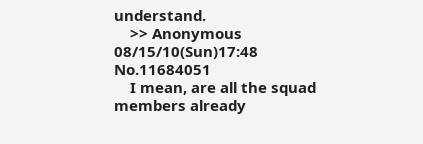understand.
    >> Anonymous 08/15/10(Sun)17:48 No.11684051
    I mean, are all the squad members already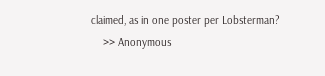claimed, as in one poster per Lobsterman?
    >> Anonymous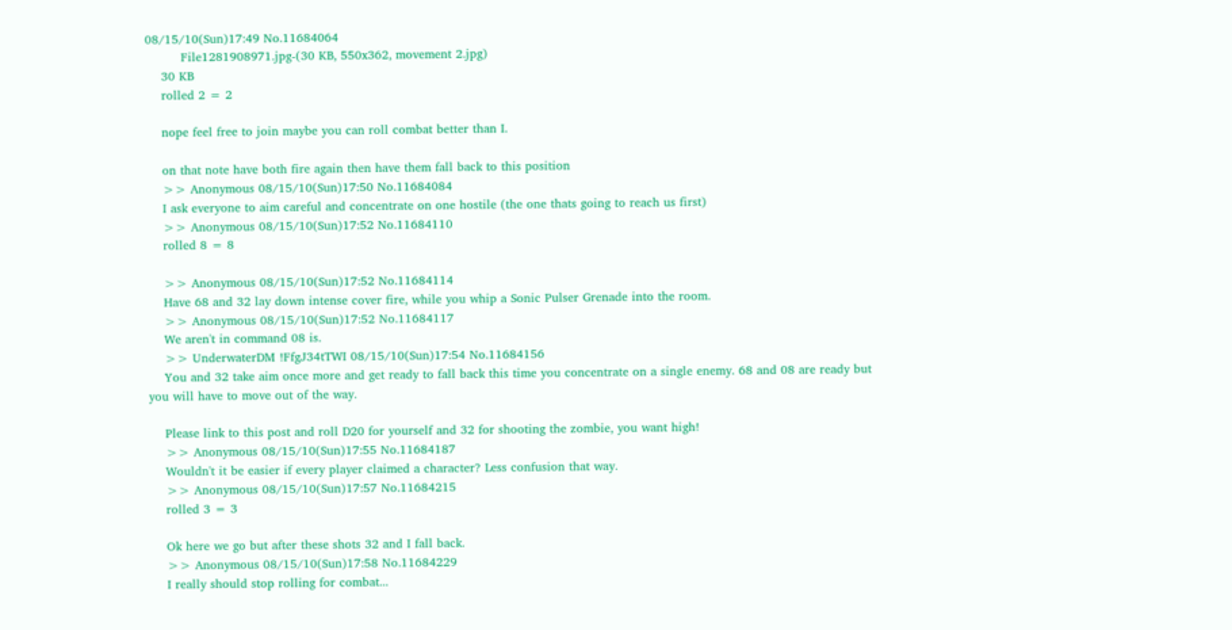08/15/10(Sun)17:49 No.11684064
         File1281908971.jpg-(30 KB, 550x362, movement 2.jpg)
    30 KB
    rolled 2 = 2

    nope feel free to join maybe you can roll combat better than I.

    on that note have both fire again then have them fall back to this position
    >> Anonymous 08/15/10(Sun)17:50 No.11684084
    I ask everyone to aim careful and concentrate on one hostile (the one thats going to reach us first)
    >> Anonymous 08/15/10(Sun)17:52 No.11684110
    rolled 8 = 8

    >> Anonymous 08/15/10(Sun)17:52 No.11684114
    Have 68 and 32 lay down intense cover fire, while you whip a Sonic Pulser Grenade into the room.
    >> Anonymous 08/15/10(Sun)17:52 No.11684117
    We aren't in command 08 is.
    >> UnderwaterDM !FfgJ34tTWI 08/15/10(Sun)17:54 No.11684156
    You and 32 take aim once more and get ready to fall back this time you concentrate on a single enemy. 68 and 08 are ready but you will have to move out of the way.

    Please link to this post and roll D20 for yourself and 32 for shooting the zombie, you want high!
    >> Anonymous 08/15/10(Sun)17:55 No.11684187
    Wouldn't it be easier if every player claimed a character? Less confusion that way.
    >> Anonymous 08/15/10(Sun)17:57 No.11684215
    rolled 3 = 3

    Ok here we go but after these shots 32 and I fall back.
    >> Anonymous 08/15/10(Sun)17:58 No.11684229
    I really should stop rolling for combat...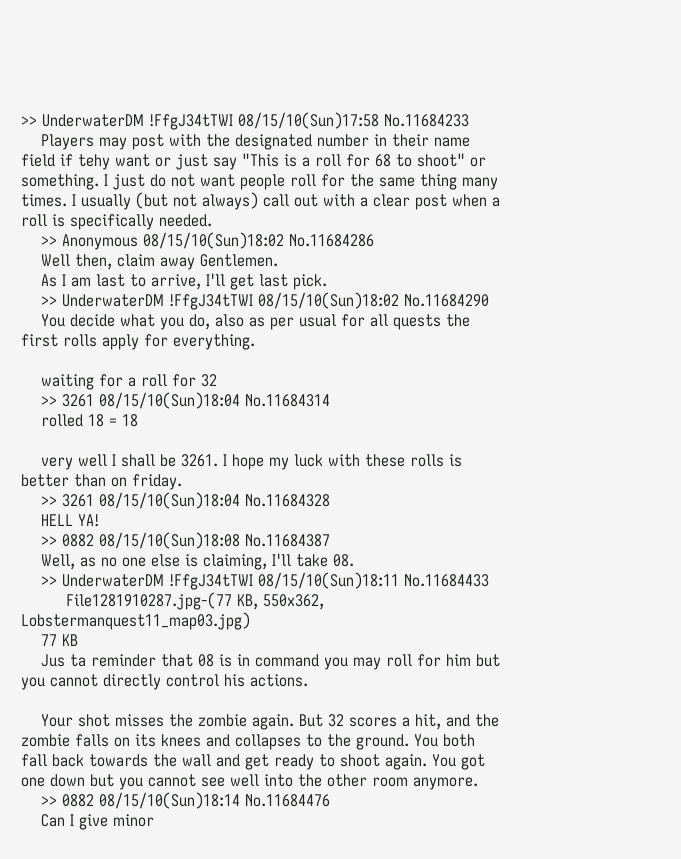>> UnderwaterDM !FfgJ34tTWI 08/15/10(Sun)17:58 No.11684233
    Players may post with the designated number in their name field if tehy want or just say "This is a roll for 68 to shoot" or something. I just do not want people roll for the same thing many times. I usually (but not always) call out with a clear post when a roll is specifically needed.
    >> Anonymous 08/15/10(Sun)18:02 No.11684286
    Well then, claim away Gentlemen.
    As I am last to arrive, I'll get last pick.
    >> UnderwaterDM !FfgJ34tTWI 08/15/10(Sun)18:02 No.11684290
    You decide what you do, also as per usual for all quests the first rolls apply for everything.

    waiting for a roll for 32
    >> 3261 08/15/10(Sun)18:04 No.11684314
    rolled 18 = 18

    very well I shall be 3261. I hope my luck with these rolls is better than on friday.
    >> 3261 08/15/10(Sun)18:04 No.11684328
    HELL YA!
    >> 0882 08/15/10(Sun)18:08 No.11684387
    Well, as no one else is claiming, I'll take 08.
    >> UnderwaterDM !FfgJ34tTWI 08/15/10(Sun)18:11 No.11684433
         File1281910287.jpg-(77 KB, 550x362, Lobstermanquest11_map03.jpg)
    77 KB
    Jus ta reminder that 08 is in command you may roll for him but you cannot directly control his actions.

    Your shot misses the zombie again. But 32 scores a hit, and the zombie falls on its knees and collapses to the ground. You both fall back towards the wall and get ready to shoot again. You got one down but you cannot see well into the other room anymore.
    >> 0882 08/15/10(Sun)18:14 No.11684476
    Can I give minor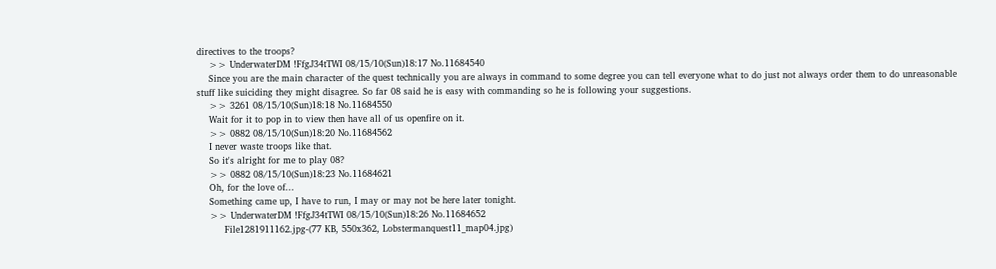directives to the troops?
    >> UnderwaterDM !FfgJ34tTWI 08/15/10(Sun)18:17 No.11684540
    Since you are the main character of the quest technically you are always in command to some degree you can tell everyone what to do just not always order them to do unreasonable stuff like suiciding they might disagree. So far 08 said he is easy with commanding so he is following your suggestions.
    >> 3261 08/15/10(Sun)18:18 No.11684550
    Wait for it to pop in to view then have all of us openfire on it.
    >> 0882 08/15/10(Sun)18:20 No.11684562
    I never waste troops like that.
    So it's alright for me to play 08?
    >> 0882 08/15/10(Sun)18:23 No.11684621
    Oh, for the love of...
    Something came up, I have to run, I may or may not be here later tonight.
    >> UnderwaterDM !FfgJ34tTWI 08/15/10(Sun)18:26 No.11684652
         File1281911162.jpg-(77 KB, 550x362, Lobstermanquest11_map04.jpg)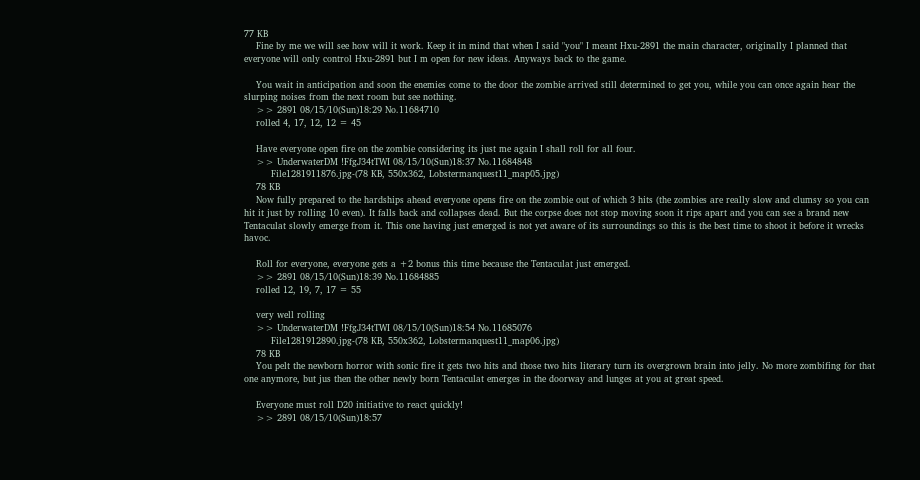77 KB
    Fine by me we will see how will it work. Keep it in mind that when I said "you" I meant Hxu-2891 the main character, originally I planned that everyone will only control Hxu-2891 but I m open for new ideas. Anyways back to the game.

    You wait in anticipation and soon the enemies come to the door the zombie arrived still determined to get you, while you can once again hear the slurping noises from the next room but see nothing.
    >> 2891 08/15/10(Sun)18:29 No.11684710
    rolled 4, 17, 12, 12 = 45

    Have everyone open fire on the zombie considering its just me again I shall roll for all four.
    >> UnderwaterDM !FfgJ34tTWI 08/15/10(Sun)18:37 No.11684848
         File1281911876.jpg-(78 KB, 550x362, Lobstermanquest11_map05.jpg)
    78 KB
    Now fully prepared to the hardships ahead everyone opens fire on the zombie out of which 3 hits (the zombies are really slow and clumsy so you can hit it just by rolling 10 even). It falls back and collapses dead. But the corpse does not stop moving soon it rips apart and you can see a brand new Tentaculat slowly emerge from it. This one having just emerged is not yet aware of its surroundings so this is the best time to shoot it before it wrecks havoc.

    Roll for everyone, everyone gets a +2 bonus this time because the Tentaculat just emerged.
    >> 2891 08/15/10(Sun)18:39 No.11684885
    rolled 12, 19, 7, 17 = 55

    very well rolling
    >> UnderwaterDM !FfgJ34tTWI 08/15/10(Sun)18:54 No.11685076
         File1281912890.jpg-(78 KB, 550x362, Lobstermanquest11_map06.jpg)
    78 KB
    You pelt the newborn horror with sonic fire it gets two hits and those two hits literary turn its overgrown brain into jelly. No more zombifing for that one anymore, but jus then the other newly born Tentaculat emerges in the doorway and lunges at you at great speed.

    Everyone must roll D20 initiative to react quickly!
    >> 2891 08/15/10(Sun)18:57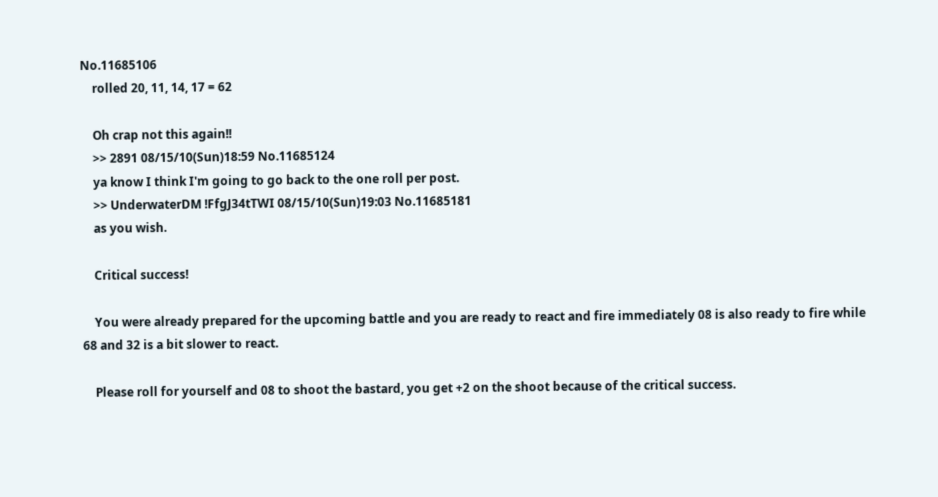No.11685106
    rolled 20, 11, 14, 17 = 62

    Oh crap not this again!!
    >> 2891 08/15/10(Sun)18:59 No.11685124
    ya know I think I'm going to go back to the one roll per post.
    >> UnderwaterDM !FfgJ34tTWI 08/15/10(Sun)19:03 No.11685181
    as you wish.

    Critical success!

    You were already prepared for the upcoming battle and you are ready to react and fire immediately 08 is also ready to fire while 68 and 32 is a bit slower to react.

    Please roll for yourself and 08 to shoot the bastard, you get +2 on the shoot because of the critical success.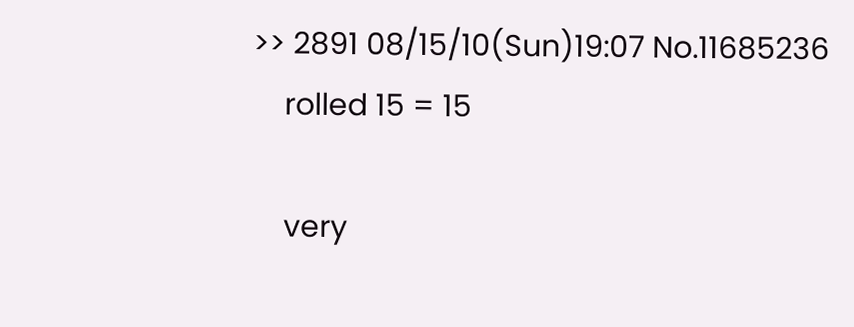>> 2891 08/15/10(Sun)19:07 No.11685236
    rolled 15 = 15

    very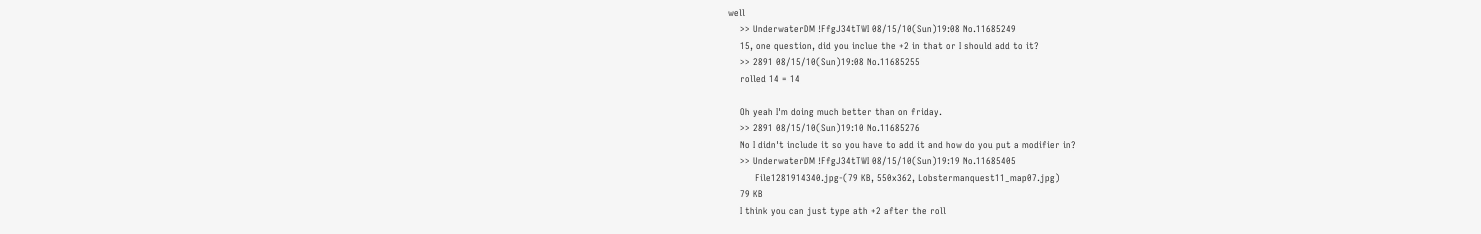well
    >> UnderwaterDM !FfgJ34tTWI 08/15/10(Sun)19:08 No.11685249
    15, one question, did you inclue the +2 in that or I should add to it?
    >> 2891 08/15/10(Sun)19:08 No.11685255
    rolled 14 = 14

    Oh yeah I'm doing much better than on friday.
    >> 2891 08/15/10(Sun)19:10 No.11685276
    No I didn't include it so you have to add it and how do you put a modifier in?
    >> UnderwaterDM !FfgJ34tTWI 08/15/10(Sun)19:19 No.11685405
         File1281914340.jpg-(79 KB, 550x362, Lobstermanquest11_map07.jpg)
    79 KB
    I think you can just type ath +2 after the roll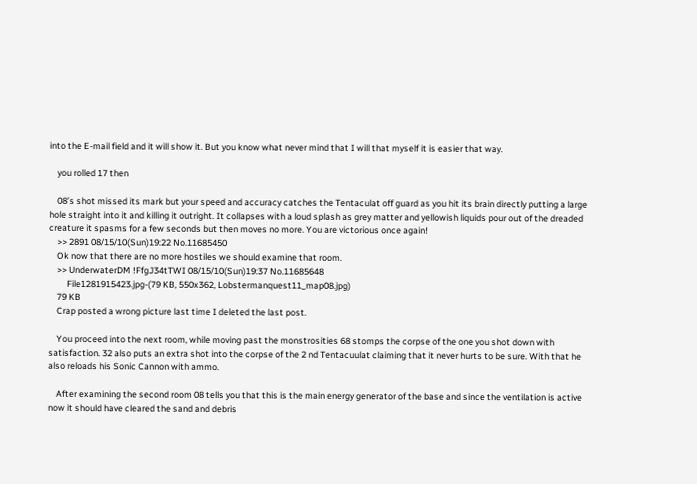into the E-mail field and it will show it. But you know what never mind that I will that myself it is easier that way.

    you rolled 17 then

    08’s shot missed its mark but your speed and accuracy catches the Tentaculat off guard as you hit its brain directly putting a large hole straight into it and killing it outright. It collapses with a loud splash as grey matter and yellowish liquids pour out of the dreaded creature it spasms for a few seconds but then moves no more. You are victorious once again!
    >> 2891 08/15/10(Sun)19:22 No.11685450
    Ok now that there are no more hostiles we should examine that room.
    >> UnderwaterDM !FfgJ34tTWI 08/15/10(Sun)19:37 No.11685648
         File1281915423.jpg-(79 KB, 550x362, Lobstermanquest11_map08.jpg)
    79 KB
    Crap posted a wrong picture last time I deleted the last post.

    You proceed into the next room, while moving past the monstrosities 68 stomps the corpse of the one you shot down with satisfaction. 32 also puts an extra shot into the corpse of the 2 nd Tentacuulat claiming that it never hurts to be sure. With that he also reloads his Sonic Cannon with ammo.

    After examining the second room 08 tells you that this is the main energy generator of the base and since the ventilation is active now it should have cleared the sand and debris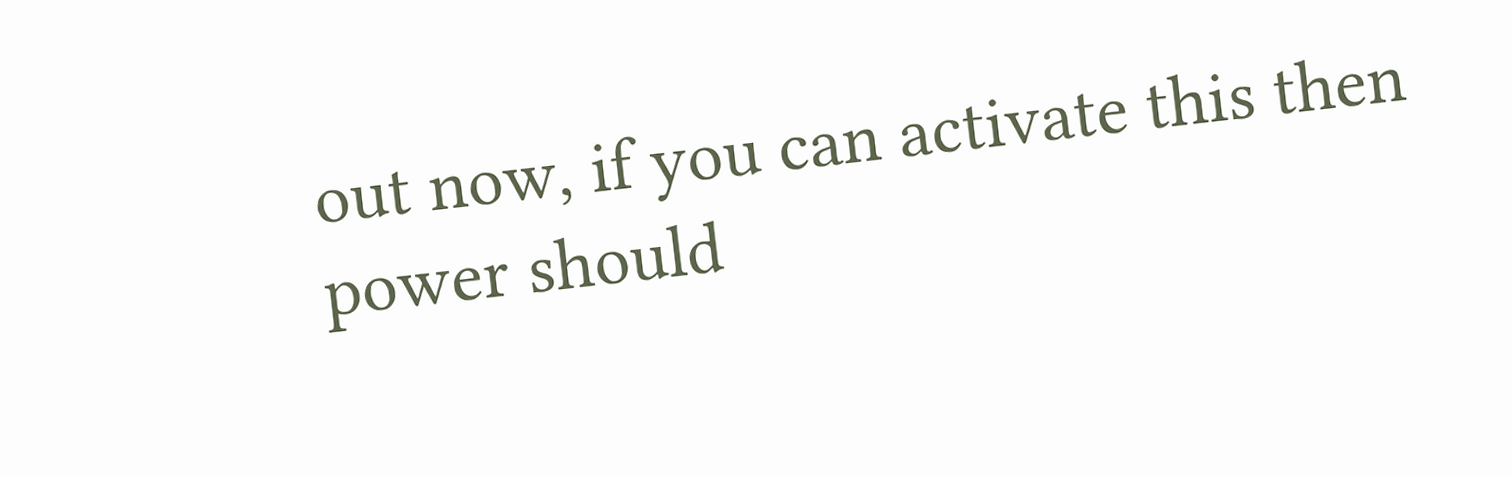out now, if you can activate this then power should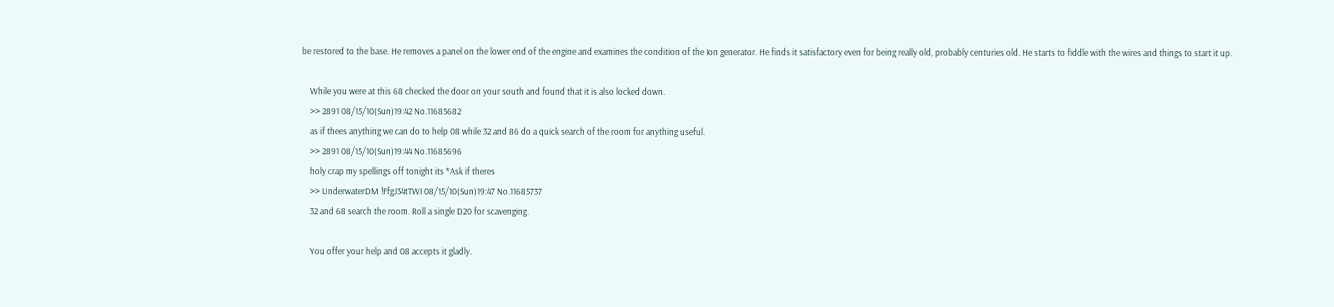be restored to the base. He removes a panel on the lower end of the engine and examines the condition of the Ion generator. He finds it satisfactory even for being really old, probably centuries old. He starts to fiddle with the wires and things to start it up.

    While you were at this 68 checked the door on your south and found that it is also locked down.
    >> 2891 08/15/10(Sun)19:42 No.11685682
    as if thees anything we can do to help 08 while 32 and 86 do a quick search of the room for anything useful.
    >> 2891 08/15/10(Sun)19:44 No.11685696
    holy crap my spellings off tonight its *Ask if theres
    >> UnderwaterDM !FfgJ34tTWI 08/15/10(Sun)19:47 No.11685737
    32 and 68 search the room. Roll a single D20 for scavenging.

    You offer your help and 08 accepts it gladly.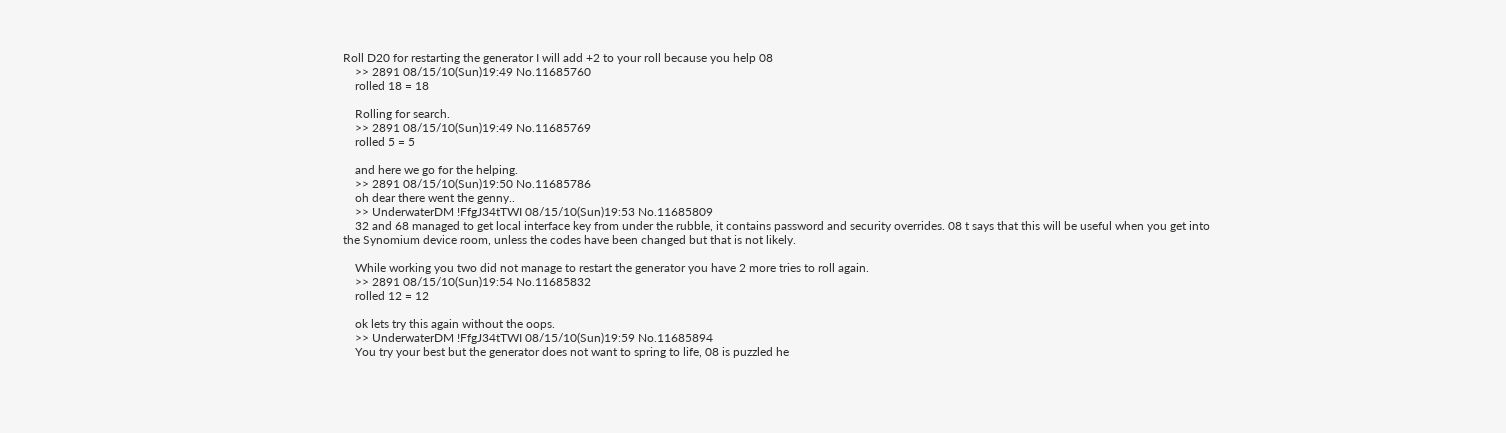Roll D20 for restarting the generator I will add +2 to your roll because you help 08
    >> 2891 08/15/10(Sun)19:49 No.11685760
    rolled 18 = 18

    Rolling for search.
    >> 2891 08/15/10(Sun)19:49 No.11685769
    rolled 5 = 5

    and here we go for the helping.
    >> 2891 08/15/10(Sun)19:50 No.11685786
    oh dear there went the genny..
    >> UnderwaterDM !FfgJ34tTWI 08/15/10(Sun)19:53 No.11685809
    32 and 68 managed to get local interface key from under the rubble, it contains password and security overrides. 08 t says that this will be useful when you get into the Synomium device room, unless the codes have been changed but that is not likely.

    While working you two did not manage to restart the generator you have 2 more tries to roll again.
    >> 2891 08/15/10(Sun)19:54 No.11685832
    rolled 12 = 12

    ok lets try this again without the oops.
    >> UnderwaterDM !FfgJ34tTWI 08/15/10(Sun)19:59 No.11685894
    You try your best but the generator does not want to spring to life, 08 is puzzled he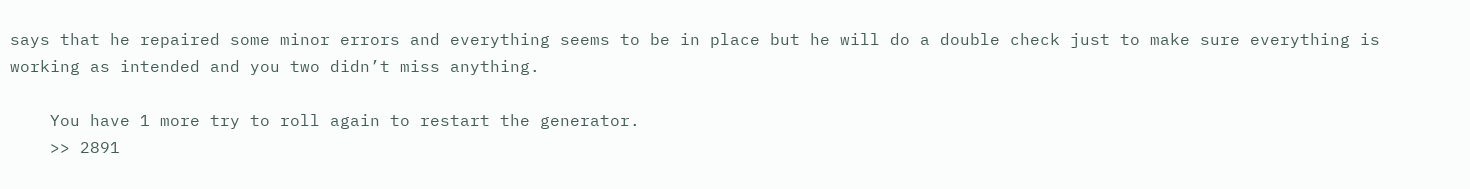says that he repaired some minor errors and everything seems to be in place but he will do a double check just to make sure everything is working as intended and you two didn’t miss anything.

    You have 1 more try to roll again to restart the generator.
    >> 2891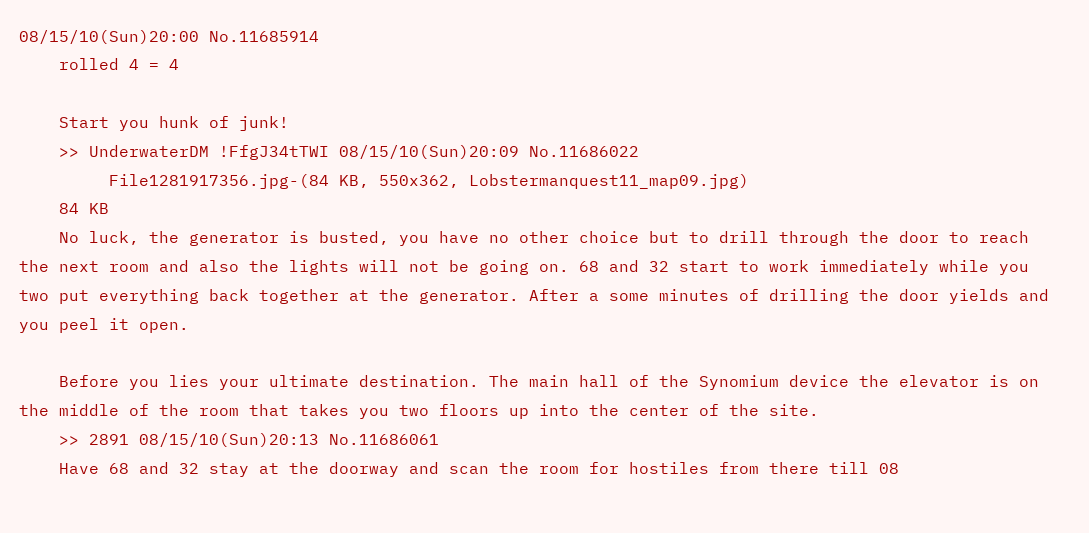08/15/10(Sun)20:00 No.11685914
    rolled 4 = 4

    Start you hunk of junk!
    >> UnderwaterDM !FfgJ34tTWI 08/15/10(Sun)20:09 No.11686022
         File1281917356.jpg-(84 KB, 550x362, Lobstermanquest11_map09.jpg)
    84 KB
    No luck, the generator is busted, you have no other choice but to drill through the door to reach the next room and also the lights will not be going on. 68 and 32 start to work immediately while you two put everything back together at the generator. After a some minutes of drilling the door yields and you peel it open.

    Before you lies your ultimate destination. The main hall of the Synomium device the elevator is on the middle of the room that takes you two floors up into the center of the site.
    >> 2891 08/15/10(Sun)20:13 No.11686061
    Have 68 and 32 stay at the doorway and scan the room for hostiles from there till 08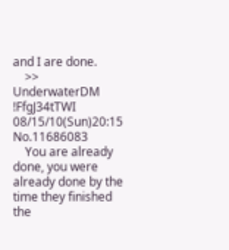and I are done.
    >> UnderwaterDM !FfgJ34tTWI 08/15/10(Sun)20:15 No.11686083
    You are already done, you were already done by the time they finished the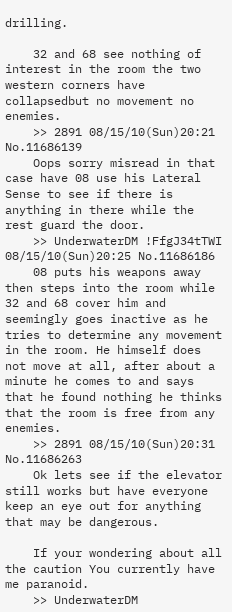drilling.

    32 and 68 see nothing of interest in the room the two western corners have collapsedbut no movement no enemies.
    >> 2891 08/15/10(Sun)20:21 No.11686139
    Oops sorry misread in that case have 08 use his Lateral Sense to see if there is anything in there while the rest guard the door.
    >> UnderwaterDM !FfgJ34tTWI 08/15/10(Sun)20:25 No.11686186
    08 puts his weapons away then steps into the room while 32 and 68 cover him and seemingly goes inactive as he tries to determine any movement in the room. He himself does not move at all, after about a minute he comes to and says that he found nothing he thinks that the room is free from any enemies.
    >> 2891 08/15/10(Sun)20:31 No.11686263
    Ok lets see if the elevator still works but have everyone keep an eye out for anything that may be dangerous.

    If your wondering about all the caution You currently have me paranoid.
    >> UnderwaterDM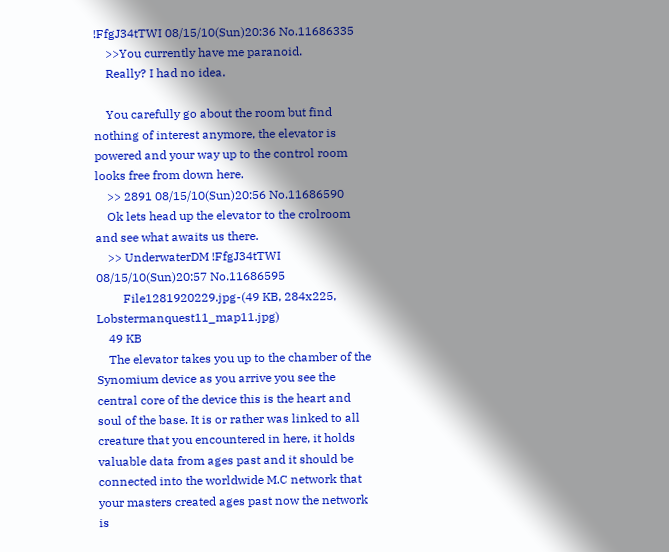!FfgJ34tTWI 08/15/10(Sun)20:36 No.11686335
    >>You currently have me paranoid.
    Really? I had no idea.

    You carefully go about the room but find nothing of interest anymore, the elevator is powered and your way up to the control room looks free from down here.
    >> 2891 08/15/10(Sun)20:56 No.11686590
    Ok lets head up the elevator to the crolroom and see what awaits us there.
    >> UnderwaterDM !FfgJ34tTWI 08/15/10(Sun)20:57 No.11686595
         File1281920229.jpg-(49 KB, 284x225, Lobstermanquest11_map11.jpg)
    49 KB
    The elevator takes you up to the chamber of the Synomium device as you arrive you see the central core of the device this is the heart and soul of the base. It is or rather was linked to all creature that you encountered in here, it holds valuable data from ages past and it should be connected into the worldwide M.C network that your masters created ages past now the network is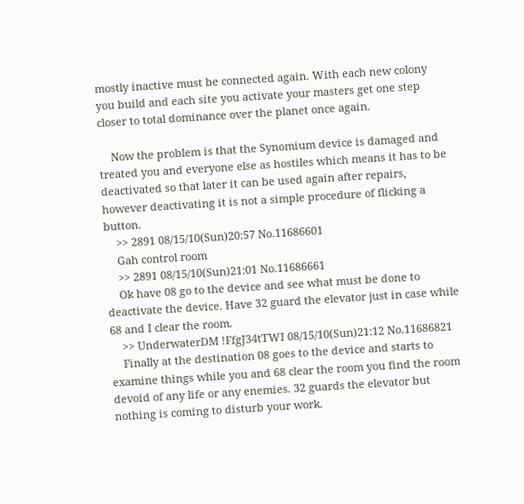mostly inactive must be connected again. With each new colony you build and each site you activate your masters get one step closer to total dominance over the planet once again.

    Now the problem is that the Synomium device is damaged and treated you and everyone else as hostiles which means it has to be deactivated so that later it can be used again after repairs, however deactivating it is not a simple procedure of flicking a button.
    >> 2891 08/15/10(Sun)20:57 No.11686601
    Gah control room
    >> 2891 08/15/10(Sun)21:01 No.11686661
    Ok have 08 go to the device and see what must be done to deactivate the device. Have 32 guard the elevator just in case while 68 and I clear the room.
    >> UnderwaterDM !FfgJ34tTWI 08/15/10(Sun)21:12 No.11686821
    Finally at the destination 08 goes to the device and starts to examine things while you and 68 clear the room you find the room devoid of any life or any enemies. 32 guards the elevator but nothing is coming to disturb your work.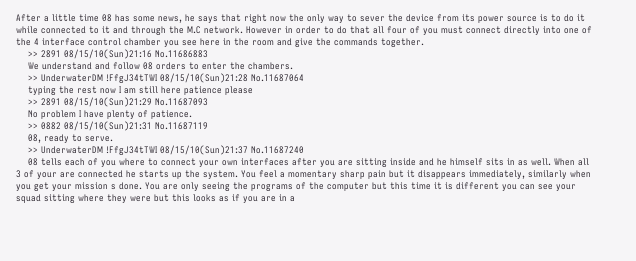After a little time 08 has some news, he says that right now the only way to sever the device from its power source is to do it while connected to it and through the M.C network. However in order to do that all four of you must connect directly into one of the 4 interface control chamber you see here in the room and give the commands together.
    >> 2891 08/15/10(Sun)21:16 No.11686883
    We understand and follow 08 orders to enter the chambers.
    >> UnderwaterDM !FfgJ34tTWI 08/15/10(Sun)21:28 No.11687064
    typing the rest now I am still here patience please
    >> 2891 08/15/10(Sun)21:29 No.11687093
    No problem I have plenty of patience.
    >> 0882 08/15/10(Sun)21:31 No.11687119
    08, ready to serve.
    >> UnderwaterDM !FfgJ34tTWI 08/15/10(Sun)21:37 No.11687240
    08 tells each of you where to connect your own interfaces after you are sitting inside and he himself sits in as well. When all 3 of your are connected he starts up the system. You feel a momentary sharp pain but it disappears immediately, similarly when you get your mission s done. You are only seeing the programs of the computer but this time it is different you can see your squad sitting where they were but this looks as if you are in a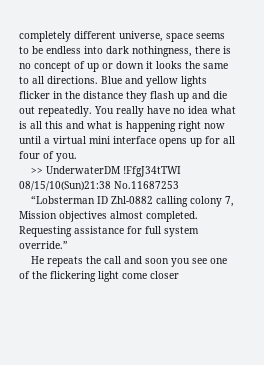completely different universe, space seems to be endless into dark nothingness, there is no concept of up or down it looks the same to all directions. Blue and yellow lights flicker in the distance they flash up and die out repeatedly. You really have no idea what is all this and what is happening right now until a virtual mini interface opens up for all four of you.
    >> UnderwaterDM !FfgJ34tTWI 08/15/10(Sun)21:38 No.11687253
    “Lobsterman ID Zhl-0882 calling colony 7, Mission objectives almost completed. Requesting assistance for full system override.”
    He repeats the call and soon you see one of the flickering light come closer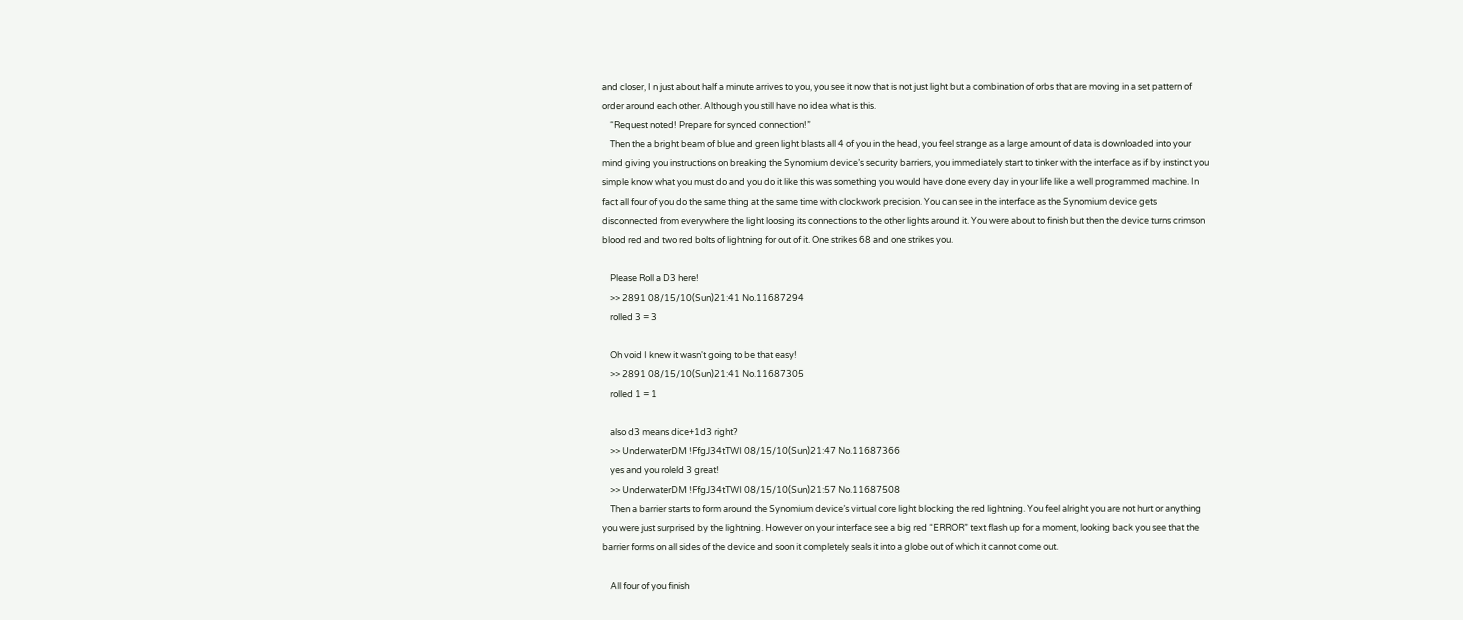and closer, I n just about half a minute arrives to you, you see it now that is not just light but a combination of orbs that are moving in a set pattern of order around each other. Although you still have no idea what is this.
    “Request noted! Prepare for synced connection!”
    Then the a bright beam of blue and green light blasts all 4 of you in the head, you feel strange as a large amount of data is downloaded into your mind giving you instructions on breaking the Synomium device’s security barriers, you immediately start to tinker with the interface as if by instinct you simple know what you must do and you do it like this was something you would have done every day in your life like a well programmed machine. In fact all four of you do the same thing at the same time with clockwork precision. You can see in the interface as the Synomium device gets disconnected from everywhere the light loosing its connections to the other lights around it. You were about to finish but then the device turns crimson blood red and two red bolts of lightning for out of it. One strikes 68 and one strikes you.

    Please Roll a D3 here!
    >> 2891 08/15/10(Sun)21:41 No.11687294
    rolled 3 = 3

    Oh void I knew it wasn't going to be that easy!
    >> 2891 08/15/10(Sun)21:41 No.11687305
    rolled 1 = 1

    also d3 means dice+1d3 right?
    >> UnderwaterDM !FfgJ34tTWI 08/15/10(Sun)21:47 No.11687366
    yes and you roleld 3 great!
    >> UnderwaterDM !FfgJ34tTWI 08/15/10(Sun)21:57 No.11687508
    Then a barrier starts to form around the Synomium device’s virtual core light blocking the red lightning. You feel alright you are not hurt or anything you were just surprised by the lightning. However on your interface see a big red “ERROR” text flash up for a moment, looking back you see that the barrier forms on all sides of the device and soon it completely seals it into a globe out of which it cannot come out.

    All four of you finish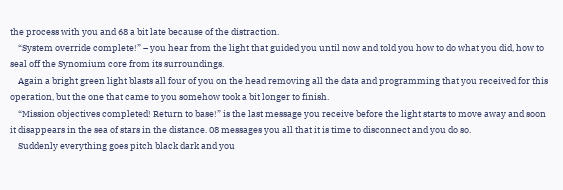the process with you and 68 a bit late because of the distraction.
    “System override complete!” – you hear from the light that guided you until now and told you how to do what you did, how to seal off the Synomium core from its surroundings.
    Again a bright green light blasts all four of you on the head removing all the data and programming that you received for this operation, but the one that came to you somehow took a bit longer to finish.
    “Mission objectives completed! Return to base!” is the last message you receive before the light starts to move away and soon it disappears in the sea of stars in the distance. 08 messages you all that it is time to disconnect and you do so.
    Suddenly everything goes pitch black dark and you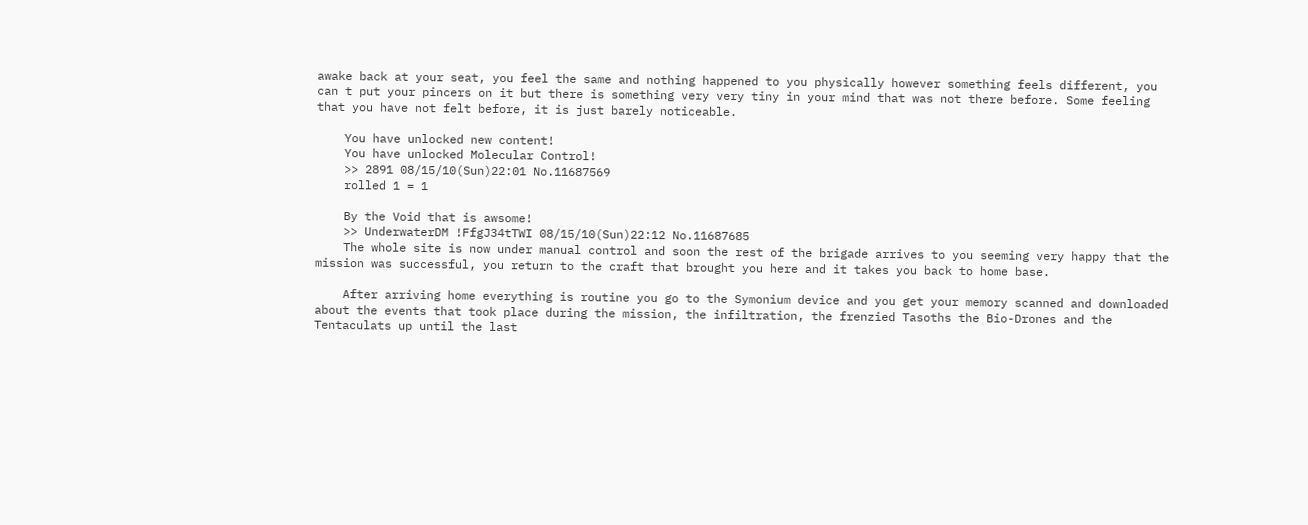awake back at your seat, you feel the same and nothing happened to you physically however something feels different, you can t put your pincers on it but there is something very very tiny in your mind that was not there before. Some feeling that you have not felt before, it is just barely noticeable.

    You have unlocked new content!
    You have unlocked Molecular Control!
    >> 2891 08/15/10(Sun)22:01 No.11687569
    rolled 1 = 1

    By the Void that is awsome!
    >> UnderwaterDM !FfgJ34tTWI 08/15/10(Sun)22:12 No.11687685
    The whole site is now under manual control and soon the rest of the brigade arrives to you seeming very happy that the mission was successful, you return to the craft that brought you here and it takes you back to home base.

    After arriving home everything is routine you go to the Symonium device and you get your memory scanned and downloaded about the events that took place during the mission, the infiltration, the frenzied Tasoths the Bio-Drones and the Tentaculats up until the last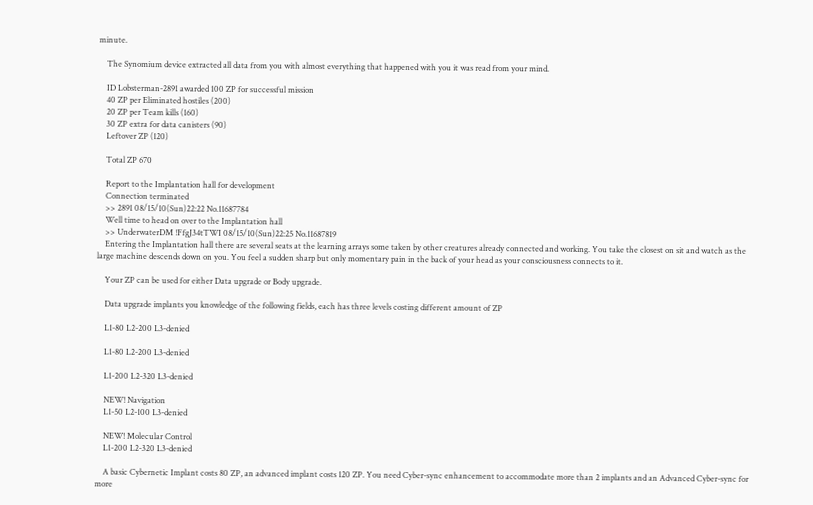minute.

    The Synomium device extracted all data from you with almost everything that happened with you it was read from your mind.

    ID Lobsterman-2891 awarded 100 ZP for successful mission
    40 ZP per Eliminated hostiles (200)
    20 ZP per Team kills (160)
    30 ZP extra for data canisters (90)
    Leftover ZP (120)

    Total ZP 670

    Report to the Implantation hall for development
    Connection terminated
    >> 2891 08/15/10(Sun)22:22 No.11687784
    Well time to head on over to the Implantation hall
    >> UnderwaterDM !FfgJ34tTWI 08/15/10(Sun)22:25 No.11687819
    Entering the Implantation hall there are several seats at the learning arrays some taken by other creatures already connected and working. You take the closest on sit and watch as the large machine descends down on you. You feel a sudden sharp but only momentary pain in the back of your head as your consciousness connects to it.

    Your ZP can be used for either Data upgrade or Body upgrade.

    Data upgrade implants you knowledge of the following fields, each has three levels costing different amount of ZP

    L1-80 L2-200 L3-denied

    L1-80 L2-200 L3-denied

    L1-200 L2-320 L3-denied

    NEW! Navigation
    L1-50 L2-100 L3-denied

    NEW! Molecular Control
    L1-200 L2-320 L3-denied

    A basic Cybernetic Implant costs 80 ZP, an advanced implant costs 120 ZP. You need Cyber-sync enhancement to accommodate more than 2 implants and an Advanced Cyber-sync for more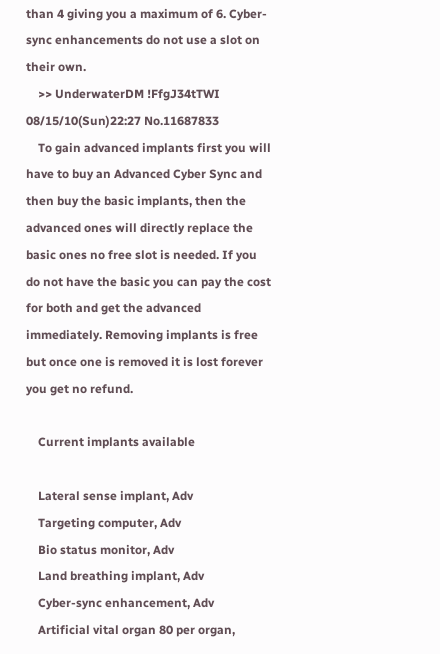than 4 giving you a maximum of 6. Cyber-sync enhancements do not use a slot on their own.
    >> UnderwaterDM !FfgJ34tTWI 08/15/10(Sun)22:27 No.11687833
    To gain advanced implants first you will have to buy an Advanced Cyber Sync and then buy the basic implants, then the advanced ones will directly replace the basic ones no free slot is needed. If you do not have the basic you can pay the cost for both and get the advanced immediately. Removing implants is free but once one is removed it is lost forever you get no refund.

    Current implants available

    Lateral sense implant, Adv
    Targeting computer, Adv
    Bio status monitor, Adv
    Land breathing implant, Adv
    Cyber-sync enhancement, Adv
    Artificial vital organ 80 per organ,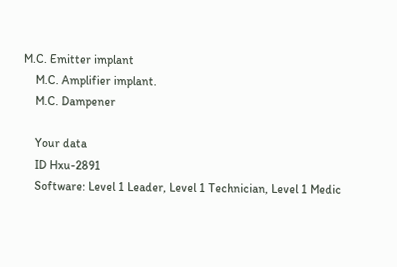M.C. Emitter implant
    M.C. Amplifier implant.
    M.C. Dampener

    Your data
    ID Hxu-2891
    Software: Level 1 Leader, Level 1 Technician, Level 1 Medic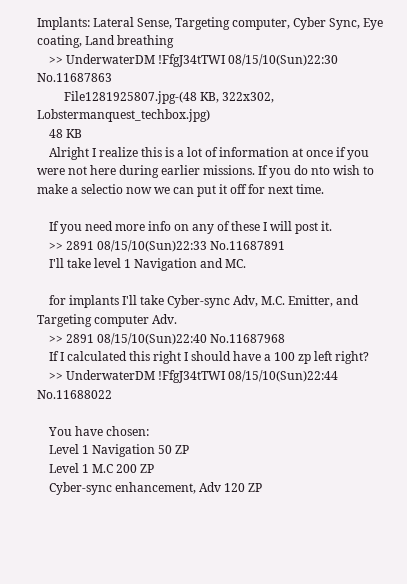Implants: Lateral Sense, Targeting computer, Cyber Sync, Eye coating, Land breathing
    >> UnderwaterDM !FfgJ34tTWI 08/15/10(Sun)22:30 No.11687863
         File1281925807.jpg-(48 KB, 322x302, Lobstermanquest_techbox.jpg)
    48 KB
    Alright I realize this is a lot of information at once if you were not here during earlier missions. If you do nto wish to make a selectio now we can put it off for next time.

    If you need more info on any of these I will post it.
    >> 2891 08/15/10(Sun)22:33 No.11687891
    I'll take level 1 Navigation and MC.

    for implants I'll take Cyber-sync Adv, M.C. Emitter, and Targeting computer Adv.
    >> 2891 08/15/10(Sun)22:40 No.11687968
    If I calculated this right I should have a 100 zp left right?
    >> UnderwaterDM !FfgJ34tTWI 08/15/10(Sun)22:44 No.11688022

    You have chosen:
    Level 1 Navigation 50 ZP
    Level 1 M.C 200 ZP
    Cyber-sync enhancement, Adv 120 ZP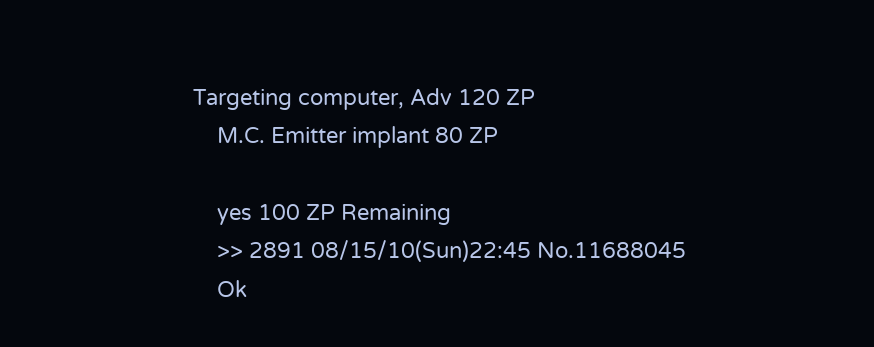Targeting computer, Adv 120 ZP
    M.C. Emitter implant 80 ZP

    yes 100 ZP Remaining
    >> 2891 08/15/10(Sun)22:45 No.11688045
    Ok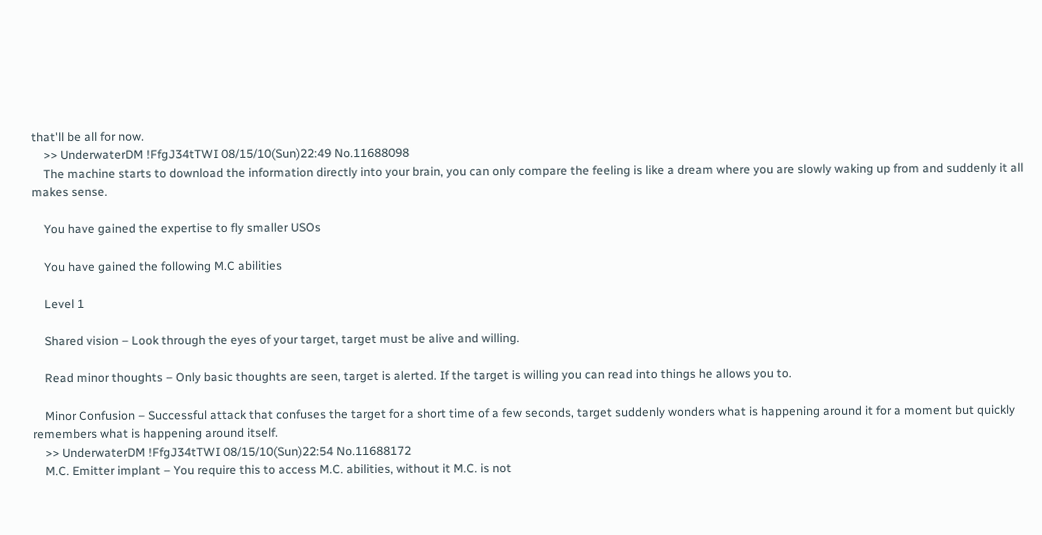that'll be all for now.
    >> UnderwaterDM !FfgJ34tTWI 08/15/10(Sun)22:49 No.11688098
    The machine starts to download the information directly into your brain, you can only compare the feeling is like a dream where you are slowly waking up from and suddenly it all makes sense.

    You have gained the expertise to fly smaller USOs

    You have gained the following M.C abilities

    Level 1

    Shared vision – Look through the eyes of your target, target must be alive and willing.

    Read minor thoughts – Only basic thoughts are seen, target is alerted. If the target is willing you can read into things he allows you to.

    Minor Confusion – Successful attack that confuses the target for a short time of a few seconds, target suddenly wonders what is happening around it for a moment but quickly remembers what is happening around itself.
    >> UnderwaterDM !FfgJ34tTWI 08/15/10(Sun)22:54 No.11688172
    M.C. Emitter implant – You require this to access M.C. abilities, without it M.C. is not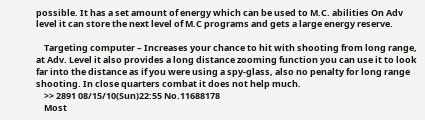possible. It has a set amount of energy which can be used to M.C. abilities On Adv level it can store the next level of M.C programs and gets a large energy reserve.

    Targeting computer – Increases your chance to hit with shooting from long range, at Adv. Level it also provides a long distance zooming function you can use it to look far into the distance as if you were using a spy-glass, also no penalty for long range shooting. In close quarters combat it does not help much.
    >> 2891 08/15/10(Sun)22:55 No.11688178
    Most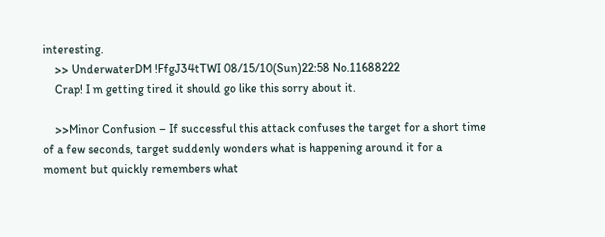interesting.
    >> UnderwaterDM !FfgJ34tTWI 08/15/10(Sun)22:58 No.11688222
    Crap! I m getting tired it should go like this sorry about it.

    >>Minor Confusion – If successful this attack confuses the target for a short time of a few seconds, target suddenly wonders what is happening around it for a moment but quickly remembers what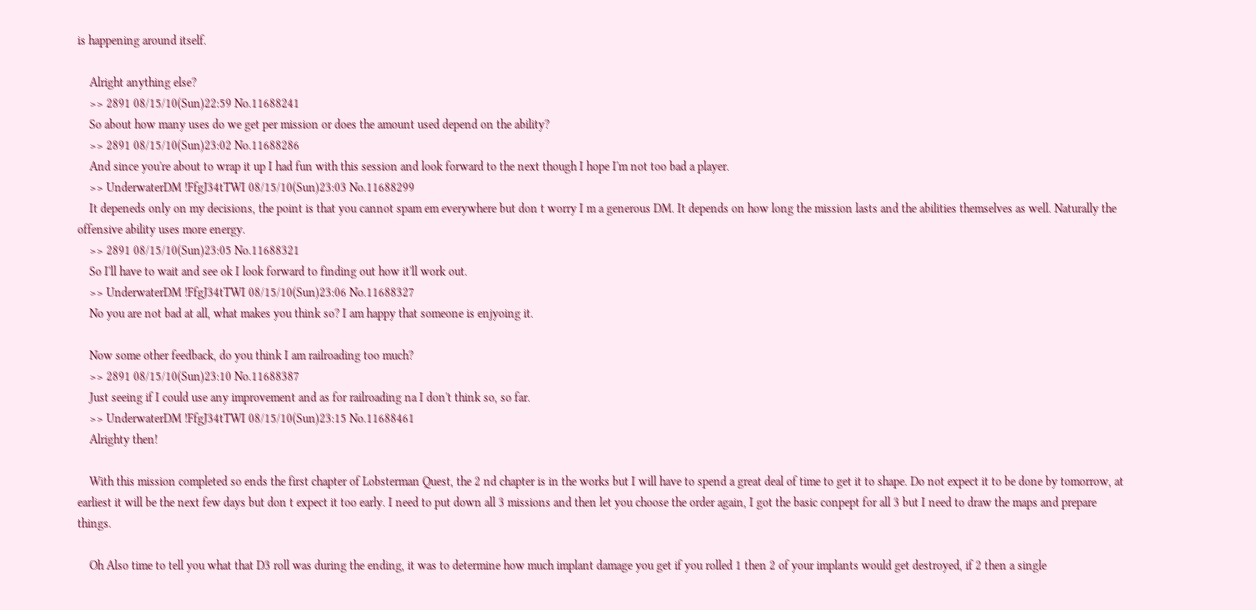is happening around itself.

    Alright anything else?
    >> 2891 08/15/10(Sun)22:59 No.11688241
    So about how many uses do we get per mission or does the amount used depend on the ability?
    >> 2891 08/15/10(Sun)23:02 No.11688286
    And since you're about to wrap it up I had fun with this session and look forward to the next though I hope I'm not too bad a player.
    >> UnderwaterDM !FfgJ34tTWI 08/15/10(Sun)23:03 No.11688299
    It depeneds only on my decisions, the point is that you cannot spam em everywhere but don t worry I m a generous DM. It depends on how long the mission lasts and the abilities themselves as well. Naturally the offensive ability uses more energy.
    >> 2891 08/15/10(Sun)23:05 No.11688321
    So I'll have to wait and see ok I look forward to finding out how it'll work out.
    >> UnderwaterDM !FfgJ34tTWI 08/15/10(Sun)23:06 No.11688327
    No you are not bad at all, what makes you think so? I am happy that someone is enjyoing it.

    Now some other feedback, do you think I am railroading too much?
    >> 2891 08/15/10(Sun)23:10 No.11688387
    Just seeing if I could use any improvement and as for railroading na I don't think so, so far.
    >> UnderwaterDM !FfgJ34tTWI 08/15/10(Sun)23:15 No.11688461
    Alrighty then!

    With this mission completed so ends the first chapter of Lobsterman Quest, the 2 nd chapter is in the works but I will have to spend a great deal of time to get it to shape. Do not expect it to be done by tomorrow, at earliest it will be the next few days but don t expect it too early. I need to put down all 3 missions and then let you choose the order again, I got the basic conpept for all 3 but I need to draw the maps and prepare things.

    Oh Also time to tell you what that D3 roll was during the ending, it was to determine how much implant damage you get if you rolled 1 then 2 of your implants would get destroyed, if 2 then a single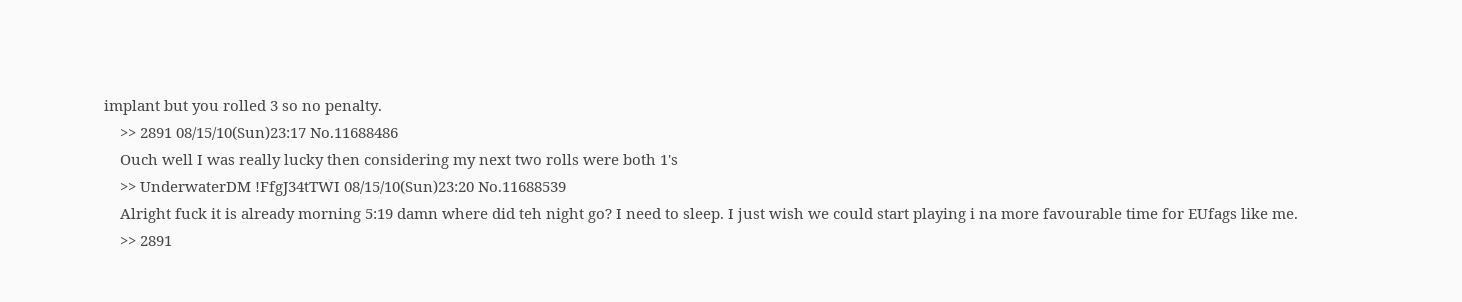implant but you rolled 3 so no penalty.
    >> 2891 08/15/10(Sun)23:17 No.11688486
    Ouch well I was really lucky then considering my next two rolls were both 1's
    >> UnderwaterDM !FfgJ34tTWI 08/15/10(Sun)23:20 No.11688539
    Alright fuck it is already morning 5:19 damn where did teh night go? I need to sleep. I just wish we could start playing i na more favourable time for EUfags like me.
    >> 2891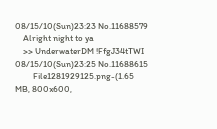08/15/10(Sun)23:23 No.11688579
    Alright night to ya
    >> UnderwaterDM !FfgJ34tTWI 08/15/10(Sun)23:25 No.11688615
         File1281929125.png-(1.65 MB, 800x600,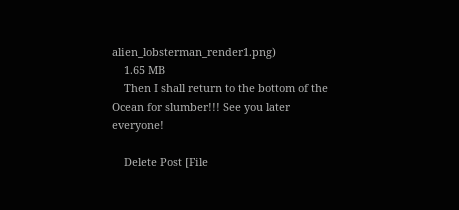alien_lobsterman_render1.png)
    1.65 MB
    Then I shall return to the bottom of the Ocean for slumber!!! See you later everyone!

    Delete Post [File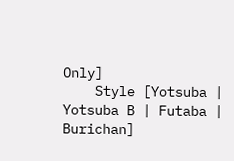Only]
    Style [Yotsuba | Yotsuba B | Futaba | Burichan]